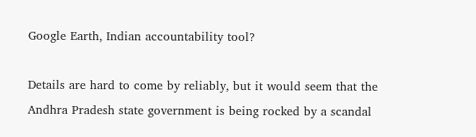Google Earth, Indian accountability tool?

Details are hard to come by reliably, but it would seem that the Andhra Pradesh state government is being rocked by a scandal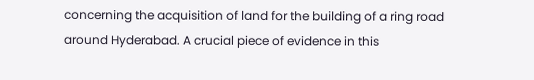concerning the acquisition of land for the building of a ring road around Hyderabad. A crucial piece of evidence in this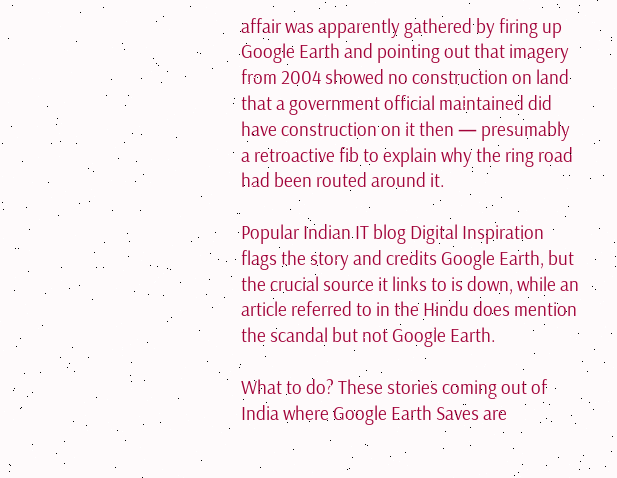affair was apparently gathered by firing up Google Earth and pointing out that imagery from 2004 showed no construction on land that a government official maintained did have construction on it then — presumably a retroactive fib to explain why the ring road had been routed around it.

Popular Indian IT blog Digital Inspiration flags the story and credits Google Earth, but the crucial source it links to is down, while an article referred to in the Hindu does mention the scandal but not Google Earth.

What to do? These stories coming out of India where Google Earth Saves are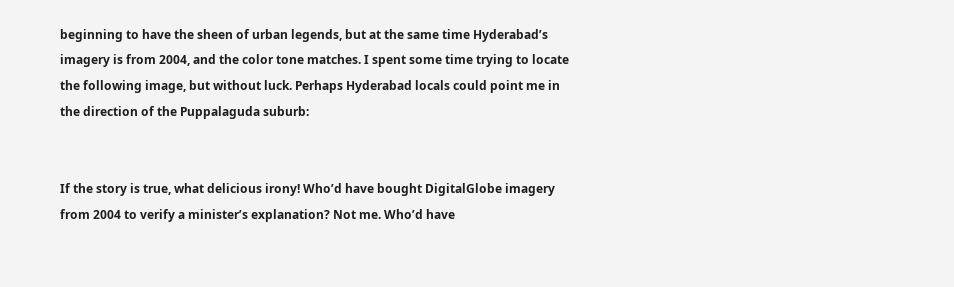beginning to have the sheen of urban legends, but at the same time Hyderabad’s imagery is from 2004, and the color tone matches. I spent some time trying to locate the following image, but without luck. Perhaps Hyderabad locals could point me in the direction of the Puppalaguda suburb:


If the story is true, what delicious irony! Who’d have bought DigitalGlobe imagery from 2004 to verify a minister’s explanation? Not me. Who’d have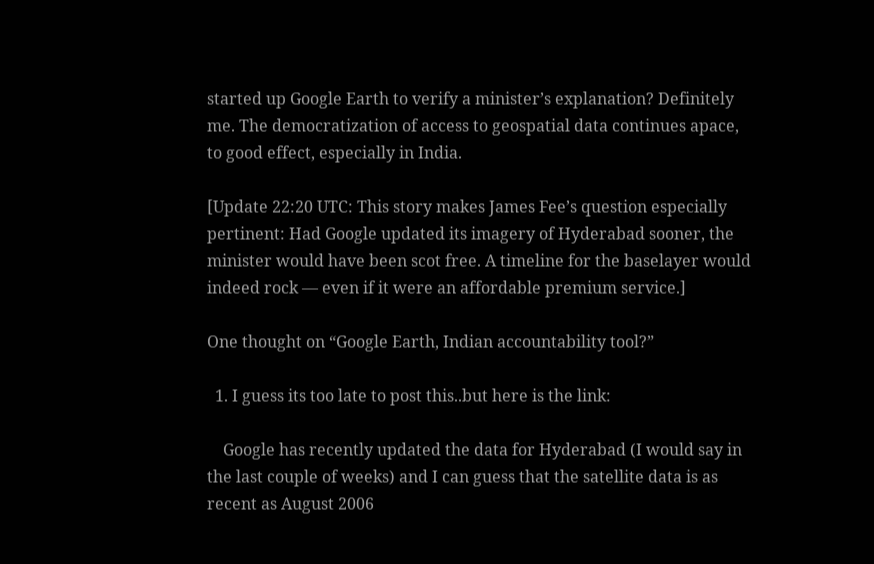started up Google Earth to verify a minister’s explanation? Definitely me. The democratization of access to geospatial data continues apace, to good effect, especially in India.

[Update 22:20 UTC: This story makes James Fee’s question especially pertinent: Had Google updated its imagery of Hyderabad sooner, the minister would have been scot free. A timeline for the baselayer would indeed rock — even if it were an affordable premium service.]

One thought on “Google Earth, Indian accountability tool?”

  1. I guess its too late to post this..but here is the link:

    Google has recently updated the data for Hyderabad (I would say in the last couple of weeks) and I can guess that the satellite data is as recent as August 2006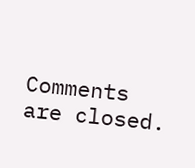Comments are closed.